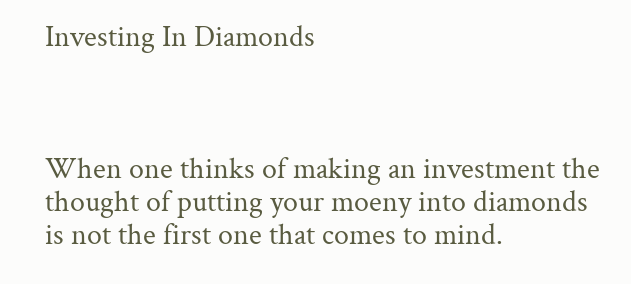Investing In Diamonds



When one thinks of making an investment the thought of putting your moeny into diamonds is not the first one that comes to mind.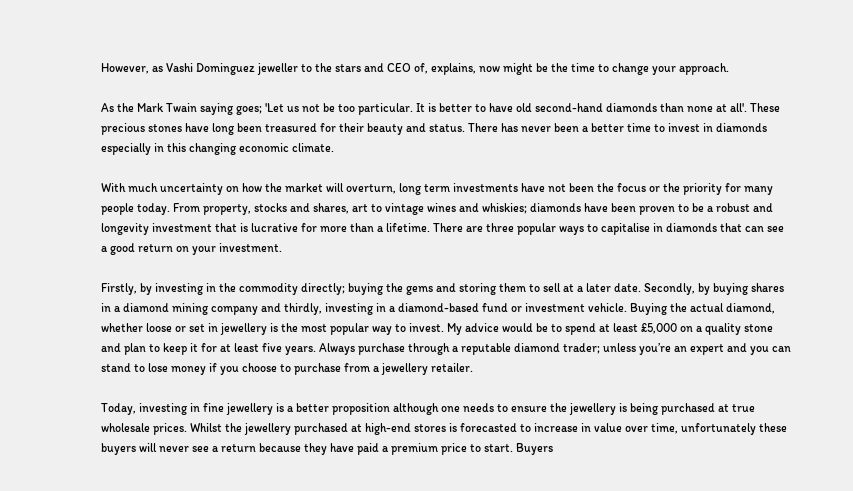However, as Vashi Dominguez jeweller to the stars and CEO of, explains, now might be the time to change your approach.

As the Mark Twain saying goes; 'Let us not be too particular. It is better to have old second-hand diamonds than none at all'. These precious stones have long been treasured for their beauty and status. There has never been a better time to invest in diamonds especially in this changing economic climate.

With much uncertainty on how the market will overturn, long term investments have not been the focus or the priority for many people today. From property, stocks and shares, art to vintage wines and whiskies; diamonds have been proven to be a robust and longevity investment that is lucrative for more than a lifetime. There are three popular ways to capitalise in diamonds that can see a good return on your investment.

Firstly, by investing in the commodity directly; buying the gems and storing them to sell at a later date. Secondly, by buying shares in a diamond mining company and thirdly, investing in a diamond-based fund or investment vehicle. Buying the actual diamond, whether loose or set in jewellery is the most popular way to invest. My advice would be to spend at least £5,000 on a quality stone and plan to keep it for at least five years. Always purchase through a reputable diamond trader; unless you’re an expert and you can stand to lose money if you choose to purchase from a jewellery retailer.

Today, investing in fine jewellery is a better proposition although one needs to ensure the jewellery is being purchased at true wholesale prices. Whilst the jewellery purchased at high-end stores is forecasted to increase in value over time, unfortunately these buyers will never see a return because they have paid a premium price to start. Buyers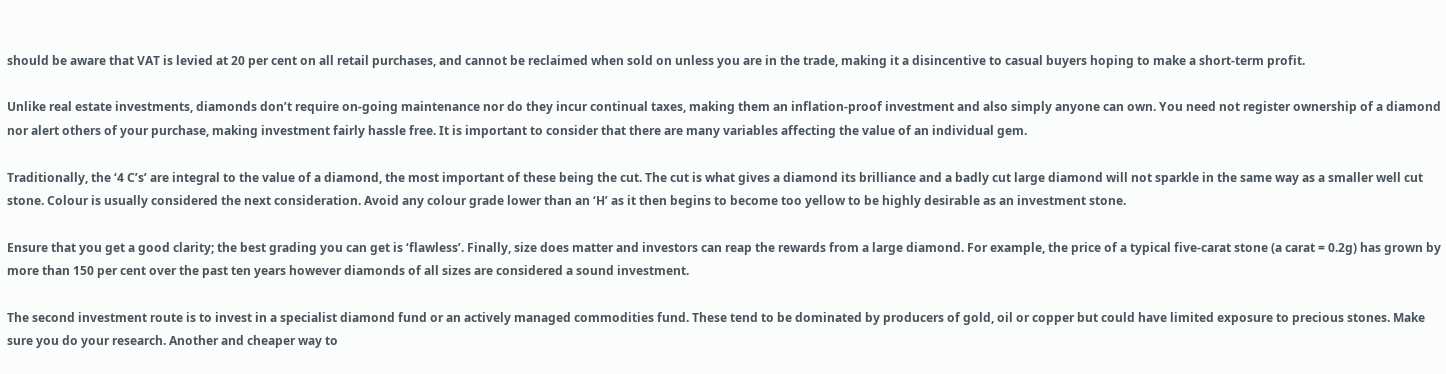should be aware that VAT is levied at 20 per cent on all retail purchases, and cannot be reclaimed when sold on unless you are in the trade, making it a disincentive to casual buyers hoping to make a short-term profit.

Unlike real estate investments, diamonds don’t require on-going maintenance nor do they incur continual taxes, making them an inflation-proof investment and also simply anyone can own. You need not register ownership of a diamond nor alert others of your purchase, making investment fairly hassle free. It is important to consider that there are many variables affecting the value of an individual gem.

Traditionally, the ‘4 C’s’ are integral to the value of a diamond, the most important of these being the cut. The cut is what gives a diamond its brilliance and a badly cut large diamond will not sparkle in the same way as a smaller well cut stone. Colour is usually considered the next consideration. Avoid any colour grade lower than an ‘H’ as it then begins to become too yellow to be highly desirable as an investment stone.

Ensure that you get a good clarity; the best grading you can get is ‘flawless’. Finally, size does matter and investors can reap the rewards from a large diamond. For example, the price of a typical five-carat stone (a carat = 0.2g) has grown by more than 150 per cent over the past ten years however diamonds of all sizes are considered a sound investment.

The second investment route is to invest in a specialist diamond fund or an actively managed commodities fund. These tend to be dominated by producers of gold, oil or copper but could have limited exposure to precious stones. Make sure you do your research. Another and cheaper way to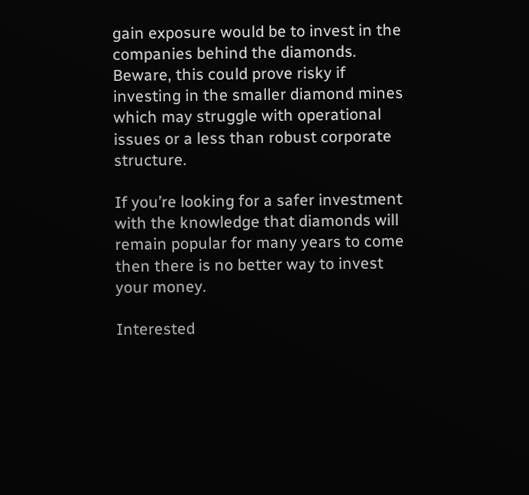gain exposure would be to invest in the companies behind the diamonds. Beware, this could prove risky if investing in the smaller diamond mines which may struggle with operational issues or a less than robust corporate structure.

If you’re looking for a safer investment with the knowledge that diamonds will remain popular for many years to come then there is no better way to invest your money.

Interested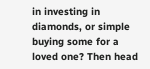in investing in diamonds, or simple buying some for a loved one? Then head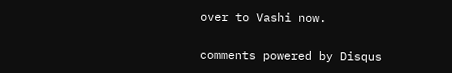over to Vashi now.

comments powered by Disqus